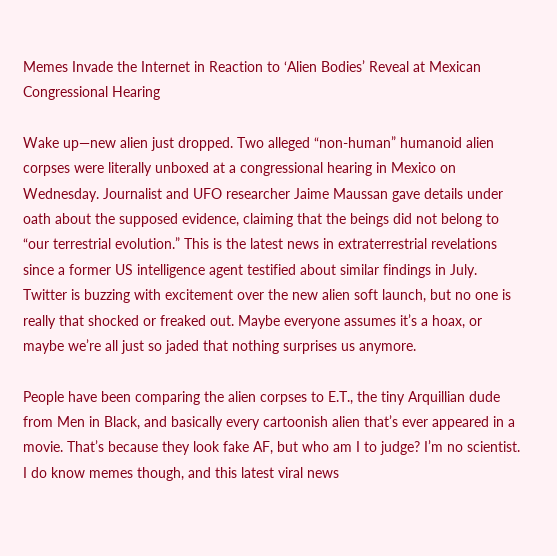Memes Invade the Internet in Reaction to ‘Alien Bodies’ Reveal at Mexican Congressional Hearing

Wake up—new alien just dropped. Two alleged “non-human” humanoid alien corpses were literally unboxed at a congressional hearing in Mexico on Wednesday. Journalist and UFO researcher Jaime Maussan gave details under oath about the supposed evidence, claiming that the beings did not belong to “our terrestrial evolution.” This is the latest news in extraterrestrial revelations since a former US intelligence agent testified about similar findings in July. Twitter is buzzing with excitement over the new alien soft launch, but no one is really that shocked or freaked out. Maybe everyone assumes it’s a hoax, or maybe we’re all just so jaded that nothing surprises us anymore.

People have been comparing the alien corpses to E.T., the tiny Arquillian dude from Men in Black, and basically every cartoonish alien that’s ever appeared in a movie. That’s because they look fake AF, but who am I to judge? I’m no scientist. I do know memes though, and this latest viral news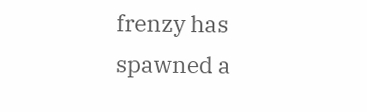frenzy has spawned a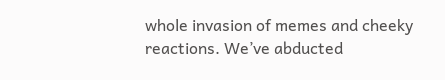whole invasion of memes and cheeky reactions. We’ve abducted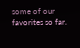some of our favorites so far.